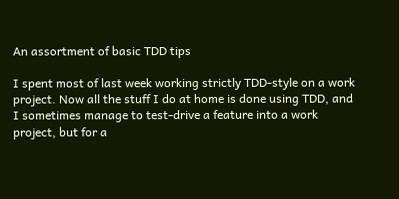An assortment of basic TDD tips

I spent most of last week working strictly TDD-style on a work project. Now all the stuff I do at home is done using TDD, and I sometimes manage to test-drive a feature into a work project, but for a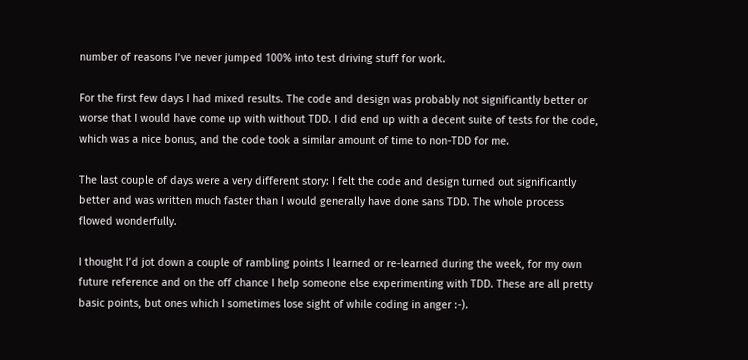number of reasons I’ve never jumped 100% into test driving stuff for work.

For the first few days I had mixed results. The code and design was probably not significantly better or worse that I would have come up with without TDD. I did end up with a decent suite of tests for the code, which was a nice bonus, and the code took a similar amount of time to non-TDD for me.

The last couple of days were a very different story: I felt the code and design turned out significantly better and was written much faster than I would generally have done sans TDD. The whole process flowed wonderfully.

I thought I’d jot down a couple of rambling points I learned or re-learned during the week, for my own future reference and on the off chance I help someone else experimenting with TDD. These are all pretty basic points, but ones which I sometimes lose sight of while coding in anger :-).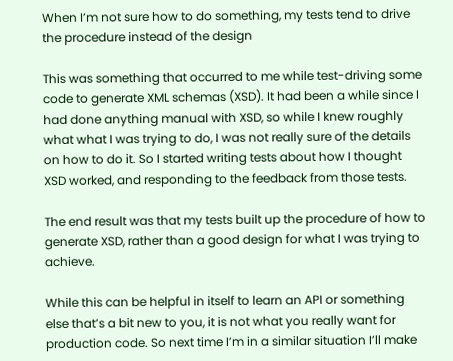When I’m not sure how to do something, my tests tend to drive the procedure instead of the design

This was something that occurred to me while test-driving some code to generate XML schemas (XSD). It had been a while since I had done anything manual with XSD, so while I knew roughly what what I was trying to do, I was not really sure of the details on how to do it. So I started writing tests about how I thought XSD worked, and responding to the feedback from those tests.

The end result was that my tests built up the procedure of how to generate XSD, rather than a good design for what I was trying to achieve.

While this can be helpful in itself to learn an API or something else that’s a bit new to you, it is not what you really want for production code. So next time I’m in a similar situation I’ll make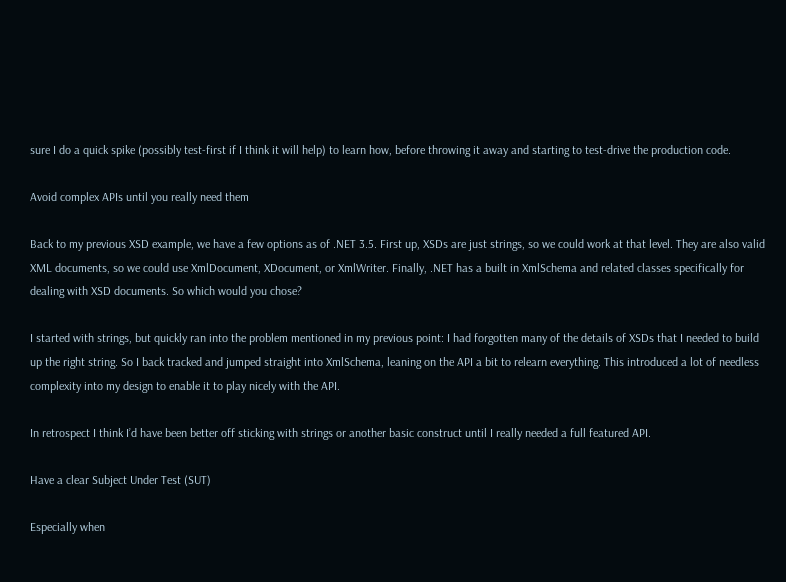sure I do a quick spike (possibly test-first if I think it will help) to learn how, before throwing it away and starting to test-drive the production code.

Avoid complex APIs until you really need them

Back to my previous XSD example, we have a few options as of .NET 3.5. First up, XSDs are just strings, so we could work at that level. They are also valid XML documents, so we could use XmlDocument, XDocument, or XmlWriter. Finally, .NET has a built in XmlSchema and related classes specifically for dealing with XSD documents. So which would you chose?

I started with strings, but quickly ran into the problem mentioned in my previous point: I had forgotten many of the details of XSDs that I needed to build up the right string. So I back tracked and jumped straight into XmlSchema, leaning on the API a bit to relearn everything. This introduced a lot of needless complexity into my design to enable it to play nicely with the API.

In retrospect I think I’d have been better off sticking with strings or another basic construct until I really needed a full featured API.

Have a clear Subject Under Test (SUT)

Especially when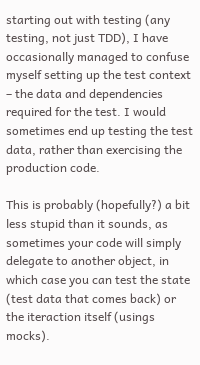starting out with testing (any testing, not just TDD), I have occasionally managed to confuse myself setting up the test context – the data and dependencies required for the test. I would sometimes end up testing the test data, rather than exercising the production code.

This is probably (hopefully?) a bit less stupid than it sounds, as sometimes your code will simply delegate to another object, in which case you can test the state (test data that comes back) or the iteraction itself (usings mocks).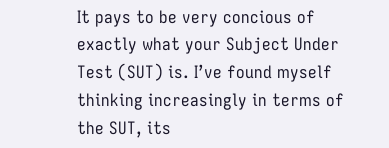It pays to be very concious of exactly what your Subject Under Test (SUT) is. I’ve found myself thinking increasingly in terms of the SUT, its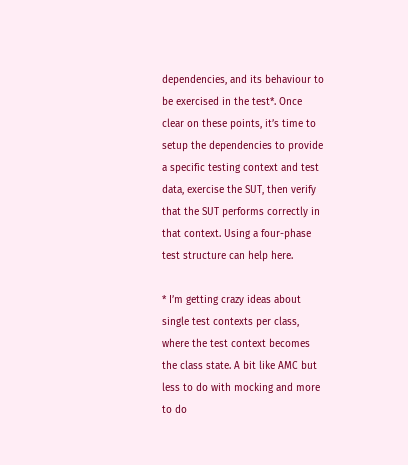dependencies, and its behaviour to be exercised in the test*. Once clear on these points, it’s time to setup the dependencies to provide a specific testing context and test data, exercise the SUT, then verify that the SUT performs correctly in that context. Using a four-phase test structure can help here.

* I’m getting crazy ideas about single test contexts per class, where the test context becomes the class state. A bit like AMC but less to do with mocking and more to do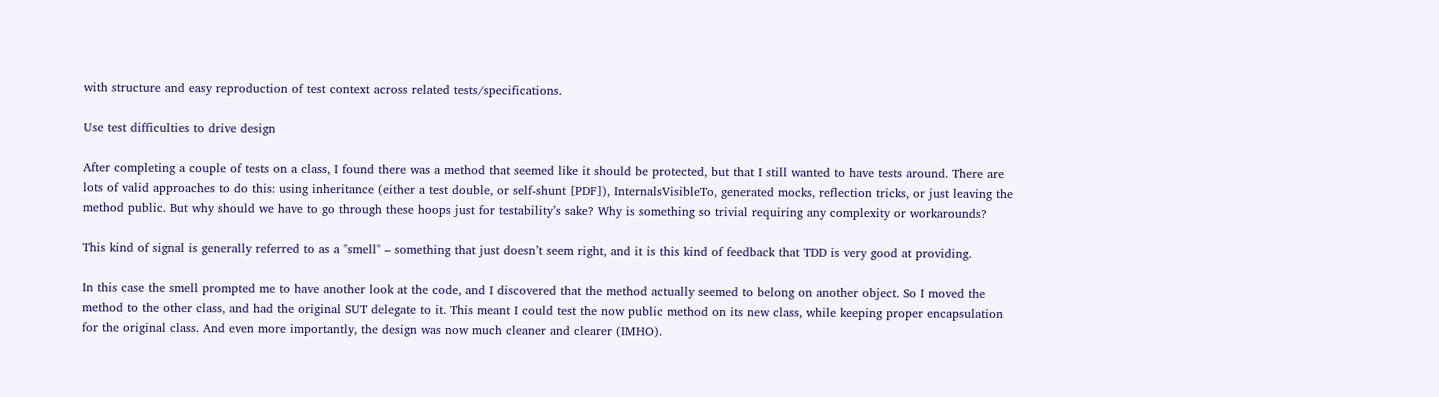with structure and easy reproduction of test context across related tests/specifications.

Use test difficulties to drive design

After completing a couple of tests on a class, I found there was a method that seemed like it should be protected, but that I still wanted to have tests around. There are lots of valid approaches to do this: using inheritance (either a test double, or self-shunt [PDF]), InternalsVisibleTo, generated mocks, reflection tricks, or just leaving the method public. But why should we have to go through these hoops just for testability’s sake? Why is something so trivial requiring any complexity or workarounds?

This kind of signal is generally referred to as a "smell" – something that just doesn’t seem right, and it is this kind of feedback that TDD is very good at providing.

In this case the smell prompted me to have another look at the code, and I discovered that the method actually seemed to belong on another object. So I moved the method to the other class, and had the original SUT delegate to it. This meant I could test the now public method on its new class, while keeping proper encapsulation for the original class. And even more importantly, the design was now much cleaner and clearer (IMHO).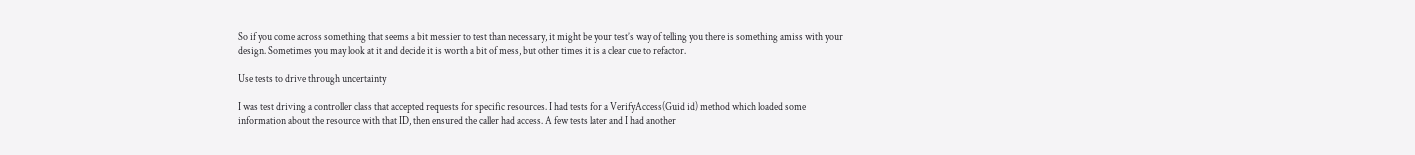So if you come across something that seems a bit messier to test than necessary, it might be your test’s way of telling you there is something amiss with your design. Sometimes you may look at it and decide it is worth a bit of mess, but other times it is a clear cue to refactor.

Use tests to drive through uncertainty

I was test driving a controller class that accepted requests for specific resources. I had tests for a VerifyAccess(Guid id) method which loaded some information about the resource with that ID, then ensured the caller had access. A few tests later and I had another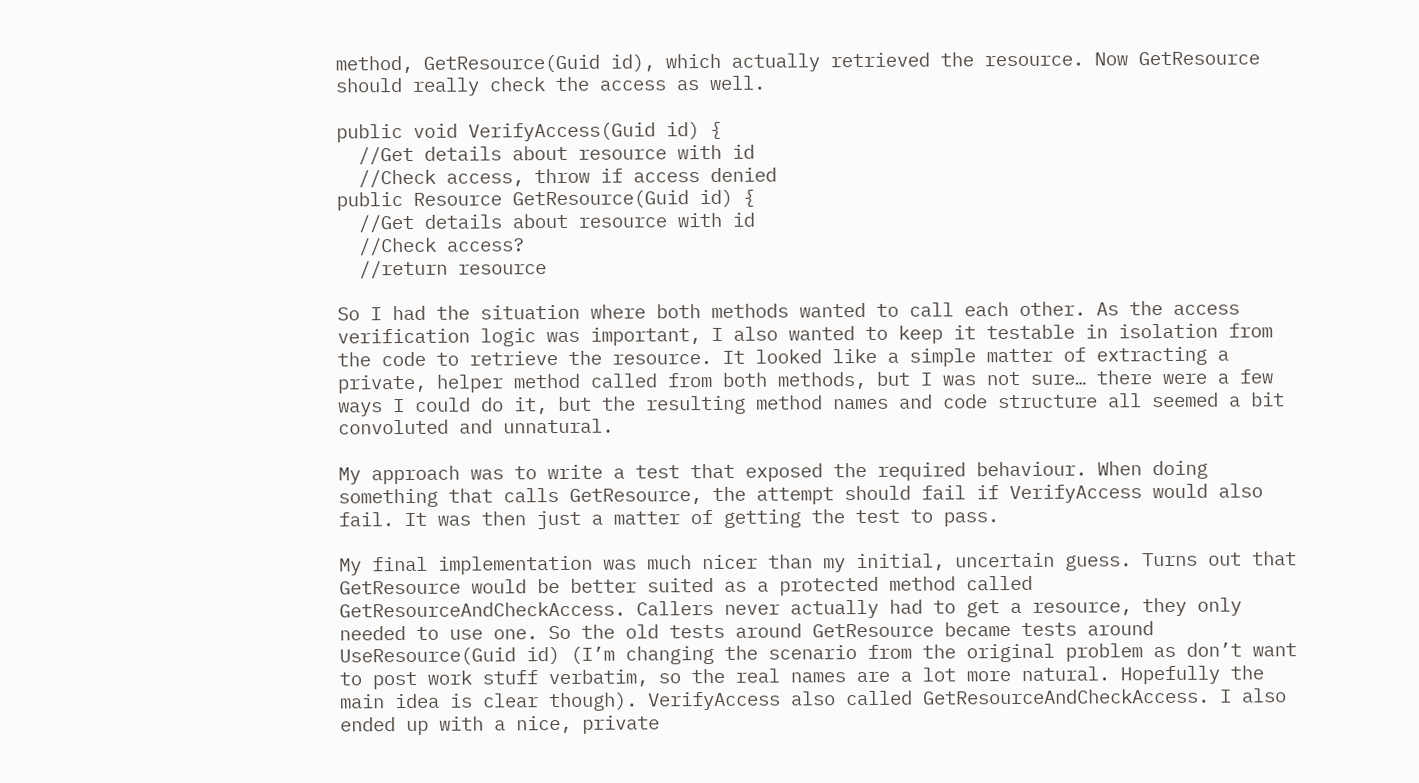method, GetResource(Guid id), which actually retrieved the resource. Now GetResource should really check the access as well.

public void VerifyAccess(Guid id) {
  //Get details about resource with id
  //Check access, throw if access denied
public Resource GetResource(Guid id) {
  //Get details about resource with id
  //Check access?
  //return resource

So I had the situation where both methods wanted to call each other. As the access verification logic was important, I also wanted to keep it testable in isolation from the code to retrieve the resource. It looked like a simple matter of extracting a private, helper method called from both methods, but I was not sure… there were a few ways I could do it, but the resulting method names and code structure all seemed a bit convoluted and unnatural.

My approach was to write a test that exposed the required behaviour. When doing something that calls GetResource, the attempt should fail if VerifyAccess would also fail. It was then just a matter of getting the test to pass.

My final implementation was much nicer than my initial, uncertain guess. Turns out that GetResource would be better suited as a protected method called GetResourceAndCheckAccess. Callers never actually had to get a resource, they only needed to use one. So the old tests around GetResource became tests around UseResource(Guid id) (I’m changing the scenario from the original problem as don’t want to post work stuff verbatim, so the real names are a lot more natural. Hopefully the main idea is clear though). VerifyAccess also called GetResourceAndCheckAccess. I also ended up with a nice, private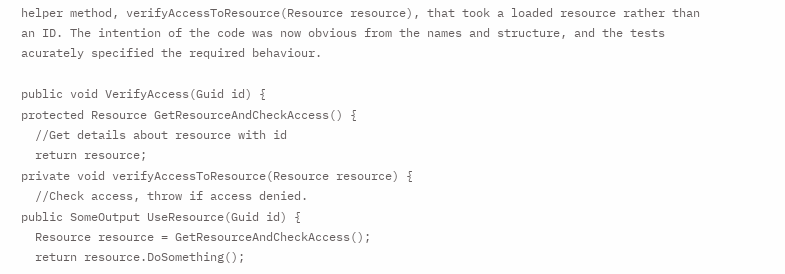helper method, verifyAccessToResource(Resource resource), that took a loaded resource rather than an ID. The intention of the code was now obvious from the names and structure, and the tests acurately specified the required behaviour.

public void VerifyAccess(Guid id) {
protected Resource GetResourceAndCheckAccess() {
  //Get details about resource with id
  return resource;
private void verifyAccessToResource(Resource resource) {
  //Check access, throw if access denied.
public SomeOutput UseResource(Guid id) {
  Resource resource = GetResourceAndCheckAccess();
  return resource.DoSomething();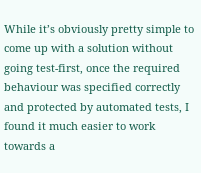While it’s obviously pretty simple to come up with a solution without going test-first, once the required behaviour was specified correctly and protected by automated tests, I found it much easier to work towards a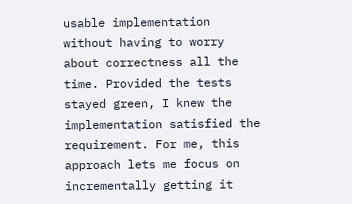usable implementation without having to worry about correctness all the time. Provided the tests stayed green, I knew the implementation satisfied the requirement. For me, this approach lets me focus on incrementally getting it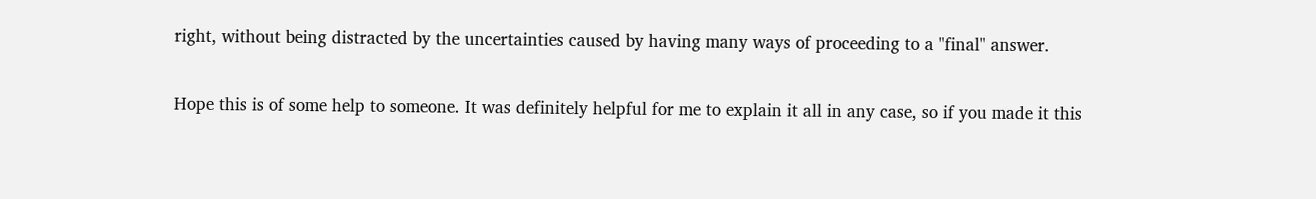right, without being distracted by the uncertainties caused by having many ways of proceeding to a "final" answer.

Hope this is of some help to someone. It was definitely helpful for me to explain it all in any case, so if you made it this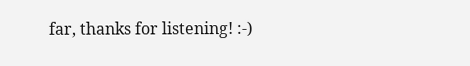far, thanks for listening! :-)